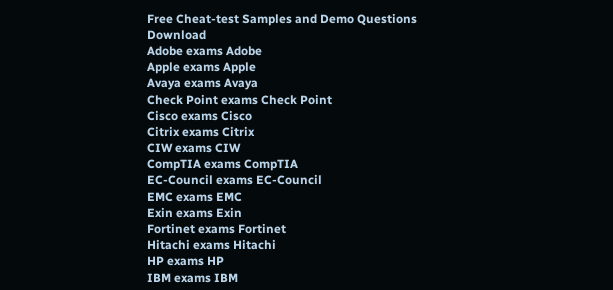Free Cheat-test Samples and Demo Questions Download
Adobe exams Adobe
Apple exams Apple
Avaya exams Avaya
Check Point exams Check Point
Cisco exams Cisco
Citrix exams Citrix
CIW exams CIW
CompTIA exams CompTIA
EC-Council exams EC-Council
EMC exams EMC
Exin exams Exin
Fortinet exams Fortinet
Hitachi exams Hitachi
HP exams HP
IBM exams IBM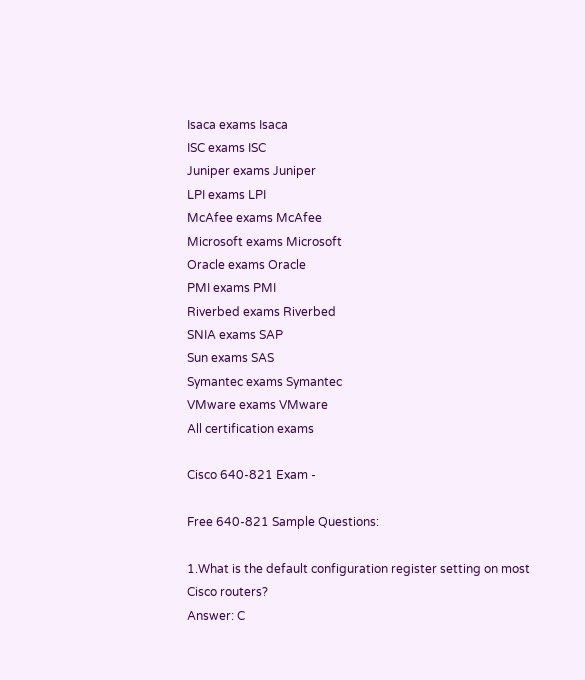Isaca exams Isaca
ISC exams ISC
Juniper exams Juniper
LPI exams LPI
McAfee exams McAfee
Microsoft exams Microsoft
Oracle exams Oracle
PMI exams PMI
Riverbed exams Riverbed
SNIA exams SAP
Sun exams SAS
Symantec exams Symantec
VMware exams VMware
All certification exams

Cisco 640-821 Exam -

Free 640-821 Sample Questions:

1.What is the default configuration register setting on most Cisco routers?
Answer: C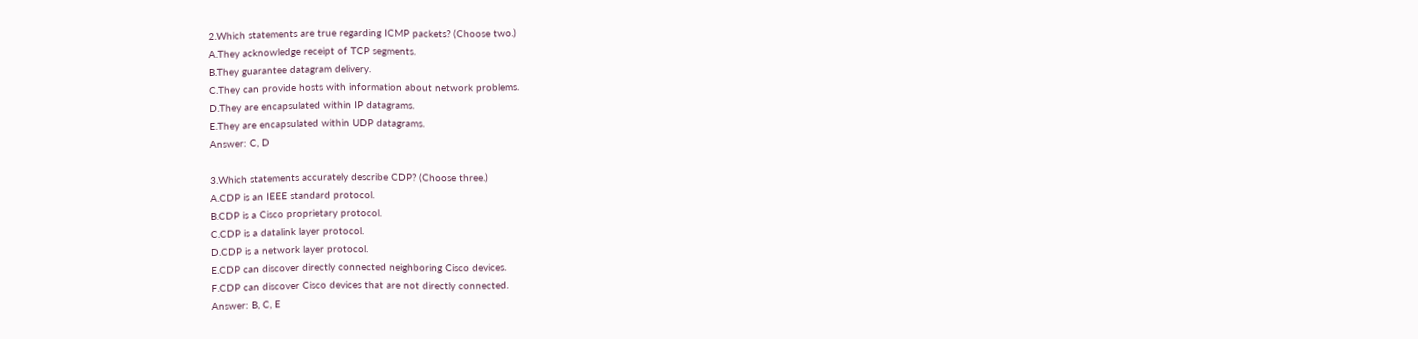2.Which statements are true regarding ICMP packets? (Choose two.)
A.They acknowledge receipt of TCP segments.
B.They guarantee datagram delivery.
C.They can provide hosts with information about network problems.
D.They are encapsulated within IP datagrams.
E.They are encapsulated within UDP datagrams.
Answer: C, D

3.Which statements accurately describe CDP? (Choose three.)
A.CDP is an IEEE standard protocol.
B.CDP is a Cisco proprietary protocol.
C.CDP is a datalink layer protocol.
D.CDP is a network layer protocol.
E.CDP can discover directly connected neighboring Cisco devices.
F.CDP can discover Cisco devices that are not directly connected.
Answer: B, C, E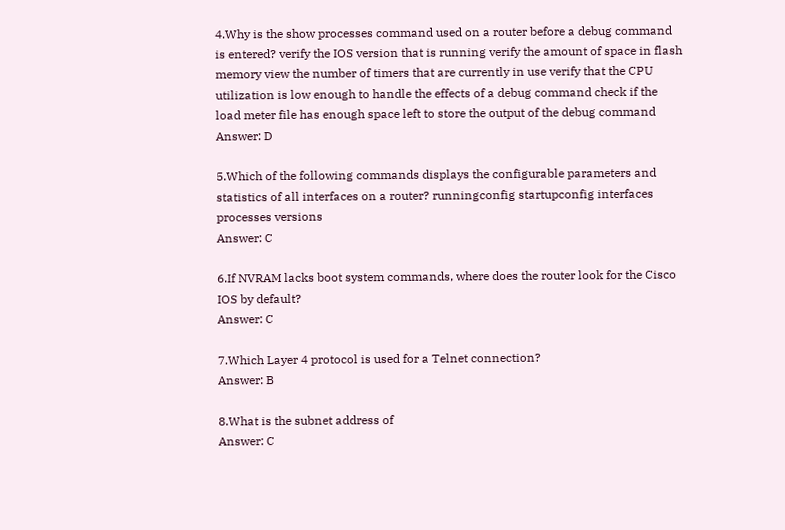4.Why is the show processes command used on a router before a debug command is entered? verify the IOS version that is running verify the amount of space in flash memory view the number of timers that are currently in use verify that the CPU utilization is low enough to handle the effects of a debug command check if the load meter file has enough space left to store the output of the debug command
Answer: D

5.Which of the following commands displays the configurable parameters and statistics of all interfaces on a router? runningconfig startupconfig interfaces processes versions
Answer: C

6.If NVRAM lacks boot system commands, where does the router look for the Cisco IOS by default?
Answer: C

7.Which Layer 4 protocol is used for a Telnet connection?
Answer: B

8.What is the subnet address of
Answer: C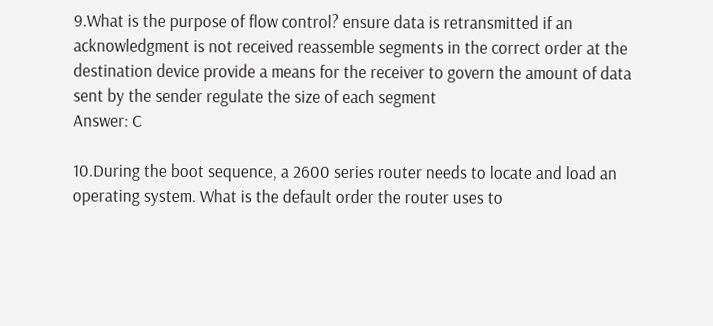9.What is the purpose of flow control? ensure data is retransmitted if an acknowledgment is not received reassemble segments in the correct order at the destination device provide a means for the receiver to govern the amount of data sent by the sender regulate the size of each segment
Answer: C

10.During the boot sequence, a 2600 series router needs to locate and load an operating system. What is the default order the router uses to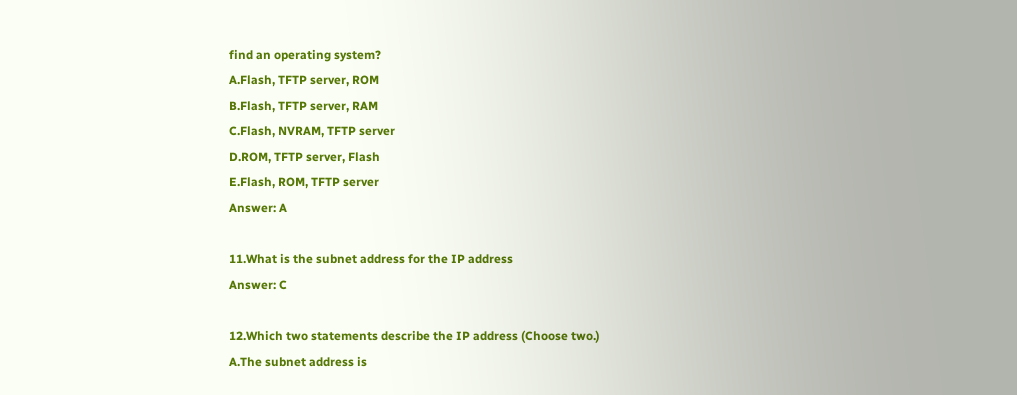find an operating system?
A.Flash, TFTP server, ROM
B.Flash, TFTP server, RAM
C.Flash, NVRAM, TFTP server
D.ROM, TFTP server, Flash
E.Flash, ROM, TFTP server
Answer: A

11.What is the subnet address for the IP address
Answer: C

12.Which two statements describe the IP address (Choose two.)
A.The subnet address is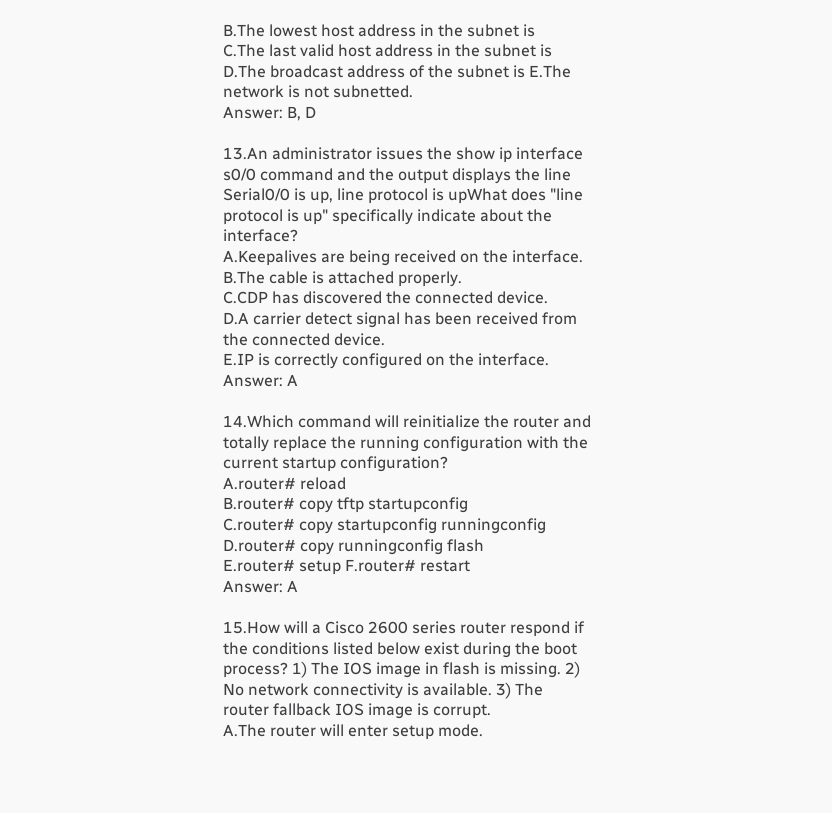B.The lowest host address in the subnet is
C.The last valid host address in the subnet is
D.The broadcast address of the subnet is E.The network is not subnetted.
Answer: B, D

13.An administrator issues the show ip interface s0/0 command and the output displays the line Serial0/0 is up, line protocol is upWhat does "line protocol is up" specifically indicate about the interface?
A.Keepalives are being received on the interface.
B.The cable is attached properly.
C.CDP has discovered the connected device.
D.A carrier detect signal has been received from the connected device.
E.IP is correctly configured on the interface.
Answer: A

14.Which command will reinitialize the router and totally replace the running configuration with the current startup configuration?
A.router# reload
B.router# copy tftp startupconfig
C.router# copy startupconfig runningconfig
D.router# copy runningconfig flash
E.router# setup F.router# restart
Answer: A

15.How will a Cisco 2600 series router respond if the conditions listed below exist during the boot process? 1) The IOS image in flash is missing. 2) No network connectivity is available. 3) The router fallback IOS image is corrupt.
A.The router will enter setup mode.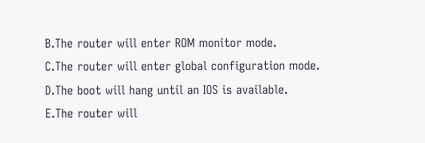B.The router will enter ROM monitor mode.
C.The router will enter global configuration mode.
D.The boot will hang until an IOS is available.
E.The router will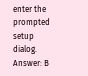enter the prompted setup dialog.
Answer: B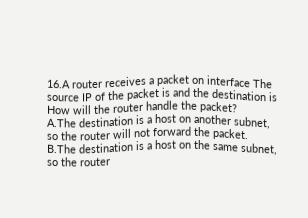16.A router receives a packet on interface The source IP of the packet is and the destination is How will the router handle the packet?
A.The destination is a host on another subnet, so the router will not forward the packet.
B.The destination is a host on the same subnet, so the router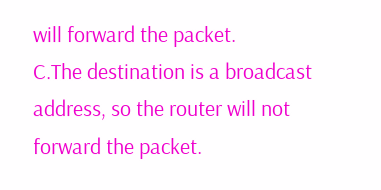will forward the packet.
C.The destination is a broadcast address, so the router will not forward the packet.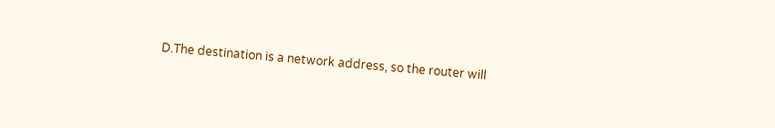D.The destination is a network address, so the router will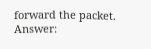forward the packet.
Answer: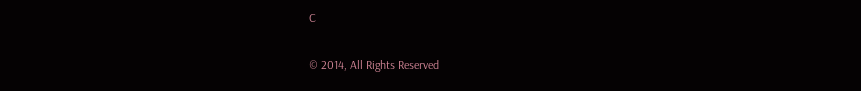C

© 2014, All Rights Reserved